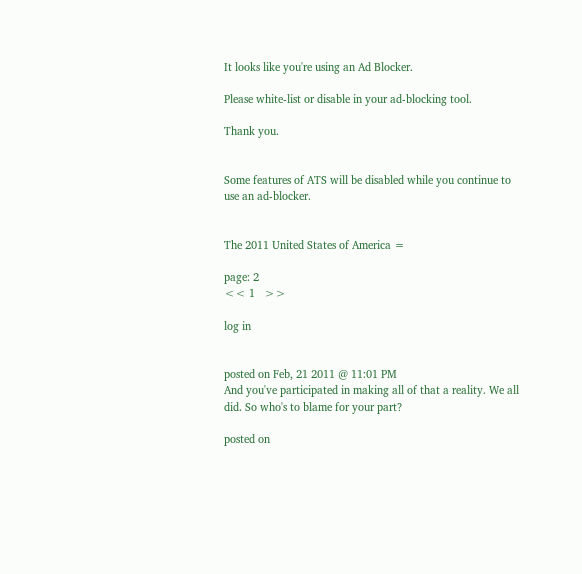It looks like you're using an Ad Blocker.

Please white-list or disable in your ad-blocking tool.

Thank you.


Some features of ATS will be disabled while you continue to use an ad-blocker.


The 2011 United States of America =

page: 2
<< 1   >>

log in


posted on Feb, 21 2011 @ 11:01 PM
And you've participated in making all of that a reality. We all did. So who's to blame for your part?

posted on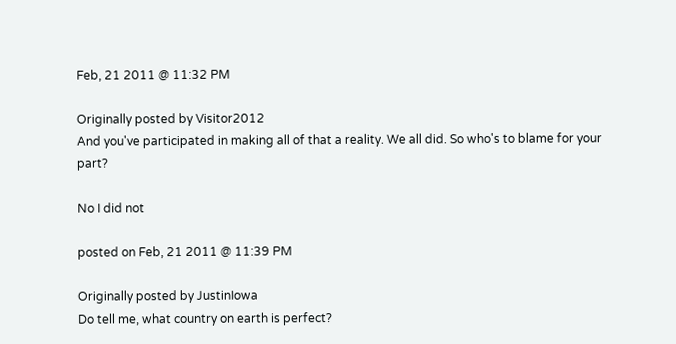Feb, 21 2011 @ 11:32 PM

Originally posted by Visitor2012
And you've participated in making all of that a reality. We all did. So who's to blame for your part?

No I did not

posted on Feb, 21 2011 @ 11:39 PM

Originally posted by JustinIowa
Do tell me, what country on earth is perfect?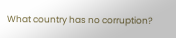What country has no corruption?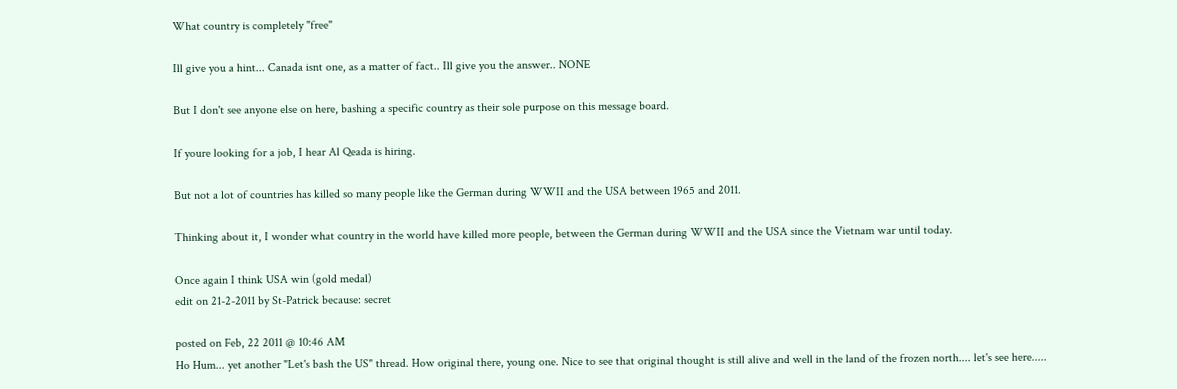What country is completely "free"

Ill give you a hint... Canada isnt one, as a matter of fact.. Ill give you the answer.. NONE

But I don't see anyone else on here, bashing a specific country as their sole purpose on this message board.

If youre looking for a job, I hear Al Qeada is hiring.

But not a lot of countries has killed so many people like the German during WWII and the USA between 1965 and 2011.

Thinking about it, I wonder what country in the world have killed more people, between the German during WWII and the USA since the Vietnam war until today.

Once again I think USA win (gold medal)
edit on 21-2-2011 by St-Patrick because: secret

posted on Feb, 22 2011 @ 10:46 AM
Ho Hum... yet another "Let's bash the US" thread. How original there, young one. Nice to see that original thought is still alive and well in the land of the frozen north.... let's see here.....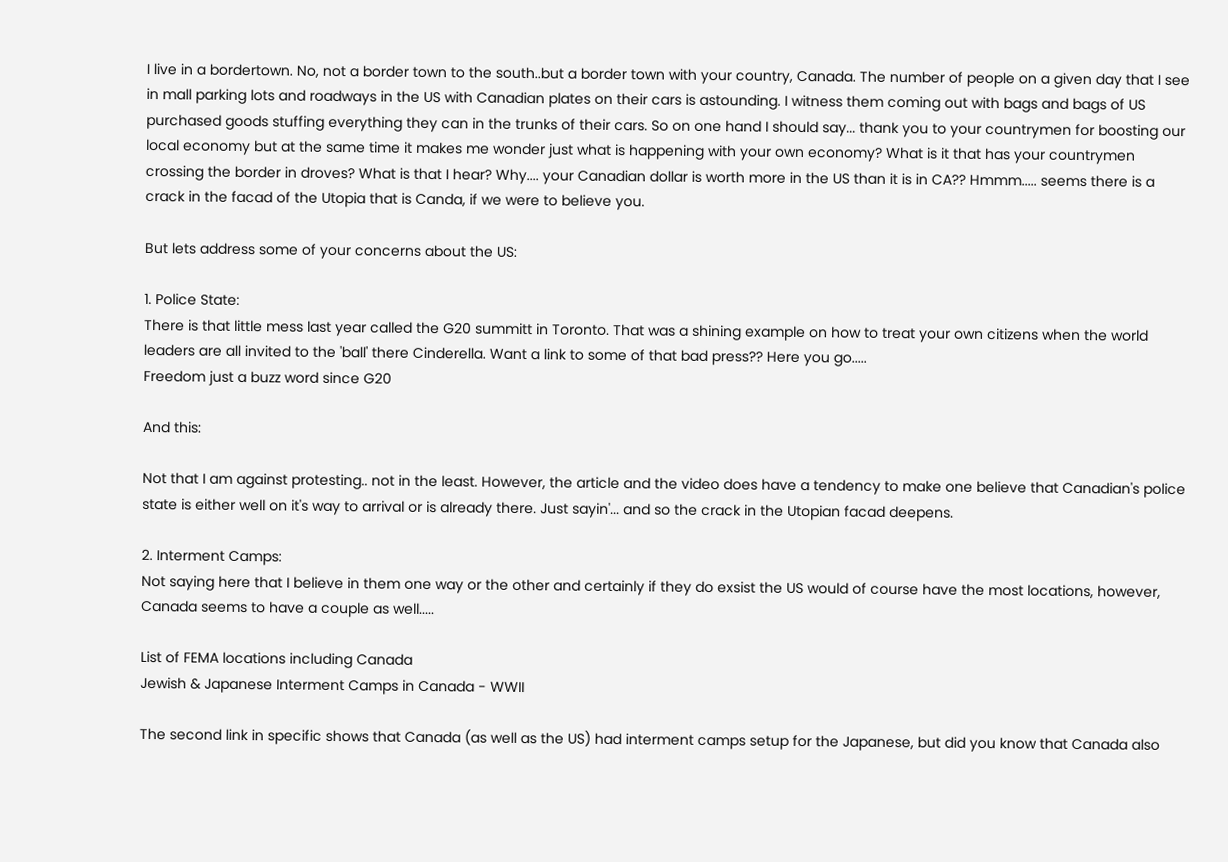I live in a bordertown. No, not a border town to the south..but a border town with your country, Canada. The number of people on a given day that I see in mall parking lots and roadways in the US with Canadian plates on their cars is astounding. I witness them coming out with bags and bags of US purchased goods stuffing everything they can in the trunks of their cars. So on one hand I should say... thank you to your countrymen for boosting our local economy but at the same time it makes me wonder just what is happening with your own economy? What is it that has your countrymen crossing the border in droves? What is that I hear? Why.... your Canadian dollar is worth more in the US than it is in CA?? Hmmm..... seems there is a crack in the facad of the Utopia that is Canda, if we were to believe you.

But lets address some of your concerns about the US:

1. Police State:
There is that little mess last year called the G20 summitt in Toronto. That was a shining example on how to treat your own citizens when the world leaders are all invited to the 'ball' there Cinderella. Want a link to some of that bad press?? Here you go.....
Freedom just a buzz word since G20

And this:

Not that I am against protesting.. not in the least. However, the article and the video does have a tendency to make one believe that Canadian's police state is either well on it's way to arrival or is already there. Just sayin'... and so the crack in the Utopian facad deepens.

2. Interment Camps:
Not saying here that I believe in them one way or the other and certainly if they do exsist the US would of course have the most locations, however, Canada seems to have a couple as well.....

List of FEMA locations including Canada
Jewish & Japanese Interment Camps in Canada - WWII

The second link in specific shows that Canada (as well as the US) had interment camps setup for the Japanese, but did you know that Canada also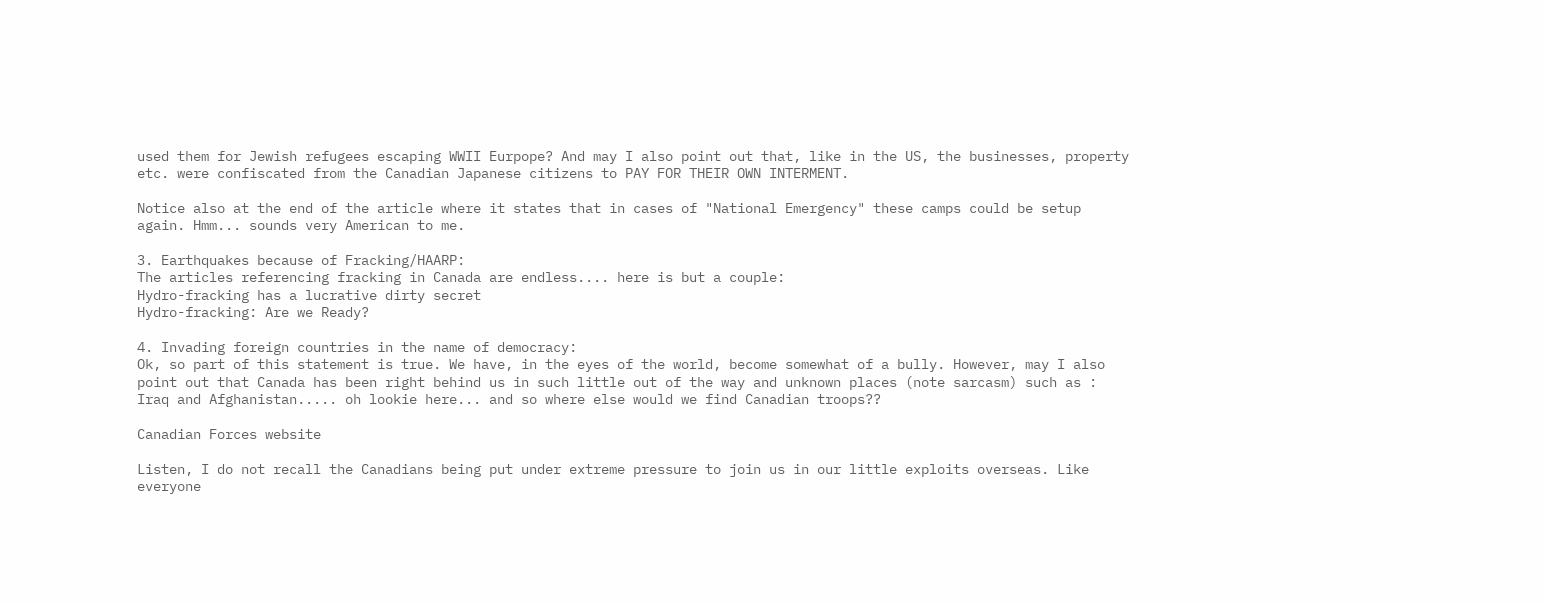used them for Jewish refugees escaping WWII Eurpope? And may I also point out that, like in the US, the businesses, property etc. were confiscated from the Canadian Japanese citizens to PAY FOR THEIR OWN INTERMENT.

Notice also at the end of the article where it states that in cases of "National Emergency" these camps could be setup again. Hmm... sounds very American to me.

3. Earthquakes because of Fracking/HAARP:
The articles referencing fracking in Canada are endless.... here is but a couple:
Hydro-fracking has a lucrative dirty secret
Hydro-fracking: Are we Ready?

4. Invading foreign countries in the name of democracy:
Ok, so part of this statement is true. We have, in the eyes of the world, become somewhat of a bully. However, may I also point out that Canada has been right behind us in such little out of the way and unknown places (note sarcasm) such as : Iraq and Afghanistan..... oh lookie here... and so where else would we find Canadian troops??

Canadian Forces website

Listen, I do not recall the Canadians being put under extreme pressure to join us in our little exploits overseas. Like everyone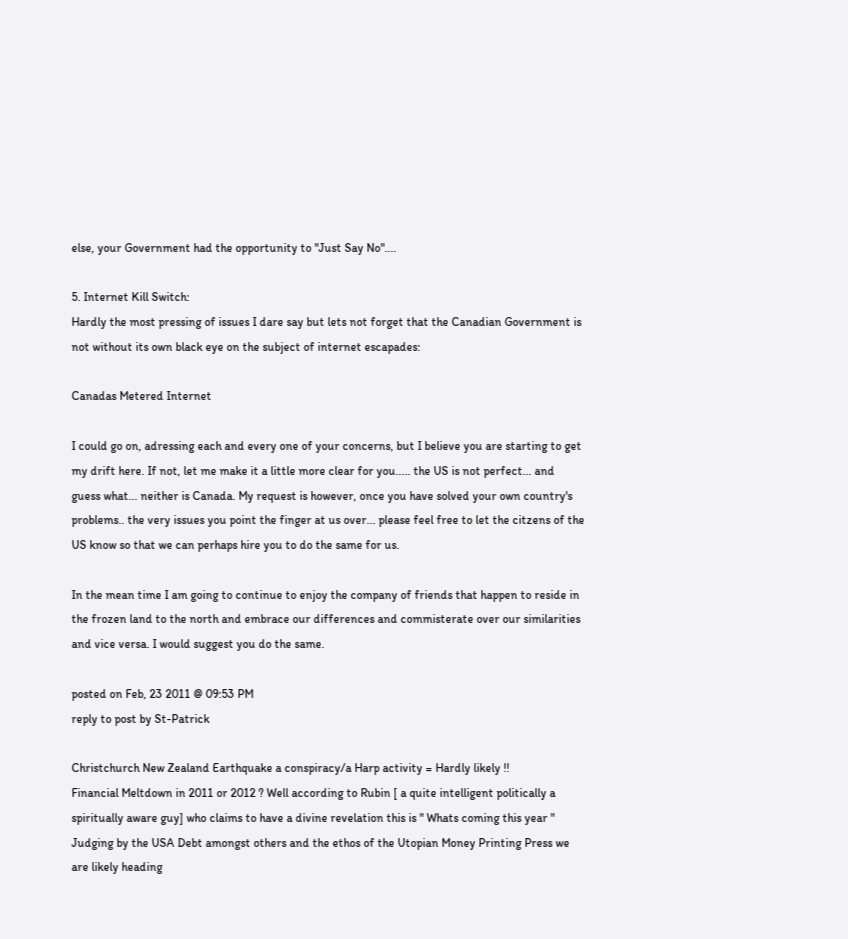else, your Government had the opportunity to "Just Say No"....

5. Internet Kill Switch:
Hardly the most pressing of issues I dare say but lets not forget that the Canadian Government is not without its own black eye on the subject of internet escapades:

Canadas Metered Internet

I could go on, adressing each and every one of your concerns, but I believe you are starting to get my drift here. If not, let me make it a little more clear for you..... the US is not perfect... and guess what... neither is Canada. My request is however, once you have solved your own country's problems.. the very issues you point the finger at us over... please feel free to let the citzens of the US know so that we can perhaps hire you to do the same for us.

In the mean time I am going to continue to enjoy the company of friends that happen to reside in the frozen land to the north and embrace our differences and commisterate over our similarities and vice versa. I would suggest you do the same.

posted on Feb, 23 2011 @ 09:53 PM
reply to post by St-Patrick

Christchurch New Zealand Earthquake a conspiracy/a Harp activity = Hardly likely !!
Financial Meltdown in 2011 or 2012 ? Well according to Rubin [ a quite intelligent politically a spiritually aware guy] who claims to have a divine revelation this is " Whats coming this year "
Judging by the USA Debt amongst others and the ethos of the Utopian Money Printing Press we are likely heading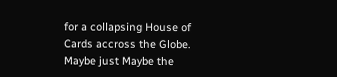for a collapsing House of Cards accross the Globe.
Maybe just Maybe the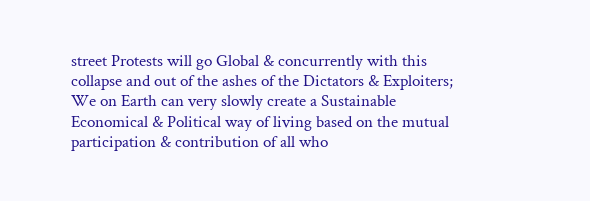street Protests will go Global & concurrently with this collapse and out of the ashes of the Dictators & Exploiters; We on Earth can very slowly create a Sustainable Economical & Political way of living based on the mutual participation & contribution of all who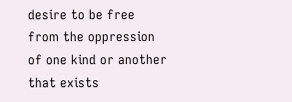desire to be free from the oppression of one kind or another that exists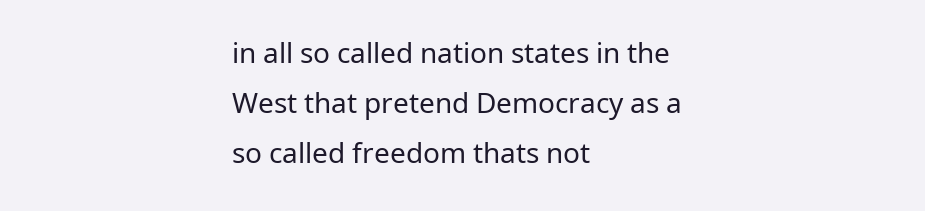in all so called nation states in the West that pretend Democracy as a so called freedom thats not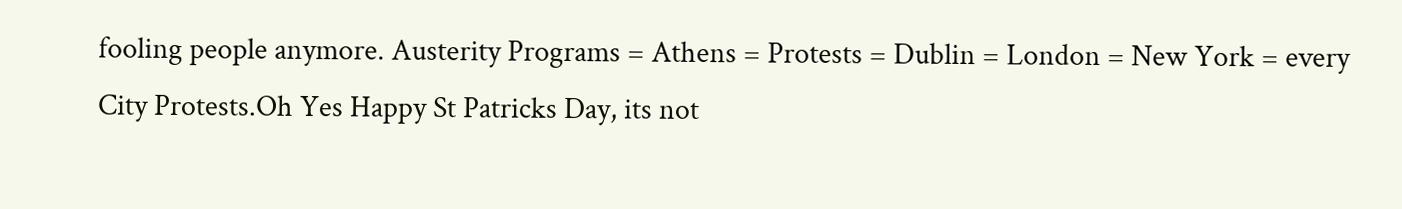fooling people anymore. Austerity Programs = Athens = Protests = Dublin = London = New York = every City Protests.Oh Yes Happy St Patricks Day, its not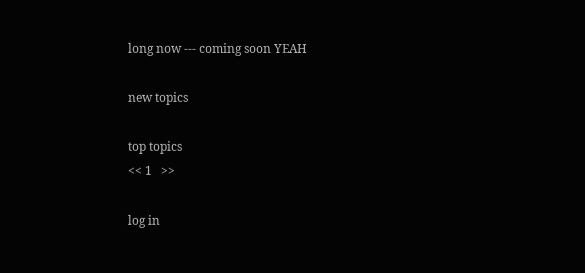long now --- coming soon YEAH

new topics

top topics
<< 1   >>

log in